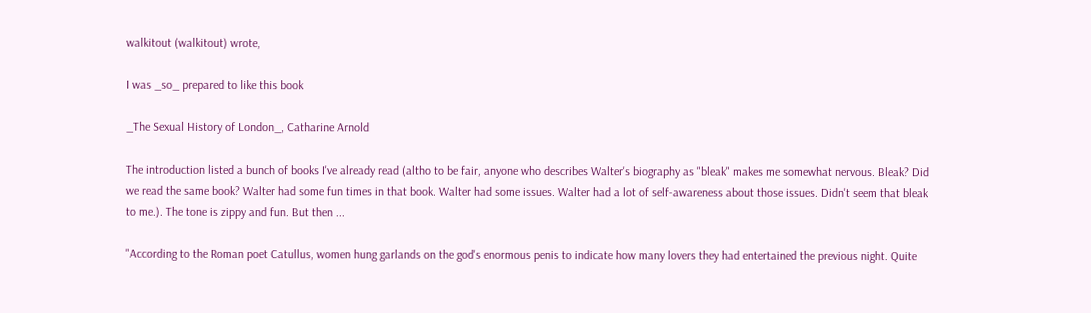walkitout (walkitout) wrote,

I was _so_ prepared to like this book

_The Sexual History of London_, Catharine Arnold

The introduction listed a bunch of books I've already read (altho to be fair, anyone who describes Walter's biography as "bleak" makes me somewhat nervous. Bleak? Did we read the same book? Walter had some fun times in that book. Walter had some issues. Walter had a lot of self-awareness about those issues. Didn't seem that bleak to me.). The tone is zippy and fun. But then ...

"According to the Roman poet Catullus, women hung garlands on the god's enormous penis to indicate how many lovers they had entertained the previous night. Quite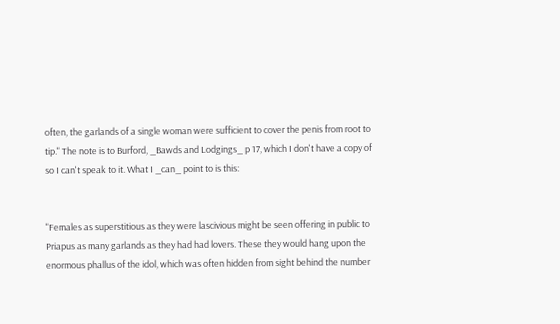often, the garlands of a single woman were sufficient to cover the penis from root to tip." The note is to Burford, _Bawds and Lodgings_ p 17, which I don't have a copy of so I can't speak to it. What I _can_ point to is this:


"Females as superstitious as they were lascivious might be seen offering in public to Priapus as many garlands as they had had lovers. These they would hang upon the enormous phallus of the idol, which was often hidden from sight behind the number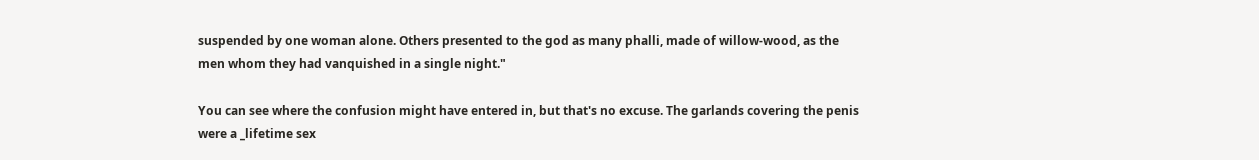suspended by one woman alone. Others presented to the god as many phalli, made of willow-wood, as the men whom they had vanquished in a single night."

You can see where the confusion might have entered in, but that's no excuse. The garlands covering the penis were a _lifetime sex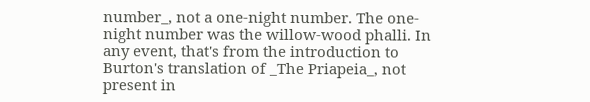number_, not a one-night number. The one-night number was the willow-wood phalli. In any event, that's from the introduction to Burton's translation of _The Priapeia_, not present in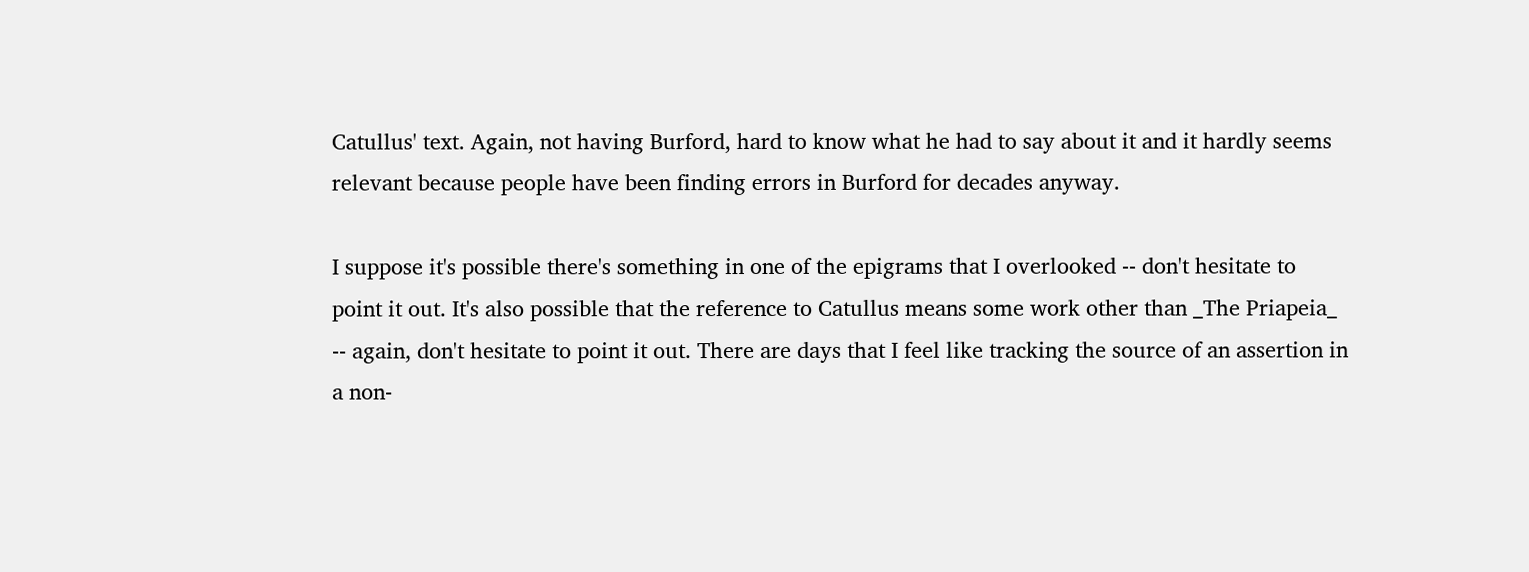Catullus' text. Again, not having Burford, hard to know what he had to say about it and it hardly seems relevant because people have been finding errors in Burford for decades anyway.

I suppose it's possible there's something in one of the epigrams that I overlooked -- don't hesitate to point it out. It's also possible that the reference to Catullus means some work other than _The Priapeia_ -- again, don't hesitate to point it out. There are days that I feel like tracking the source of an assertion in a non-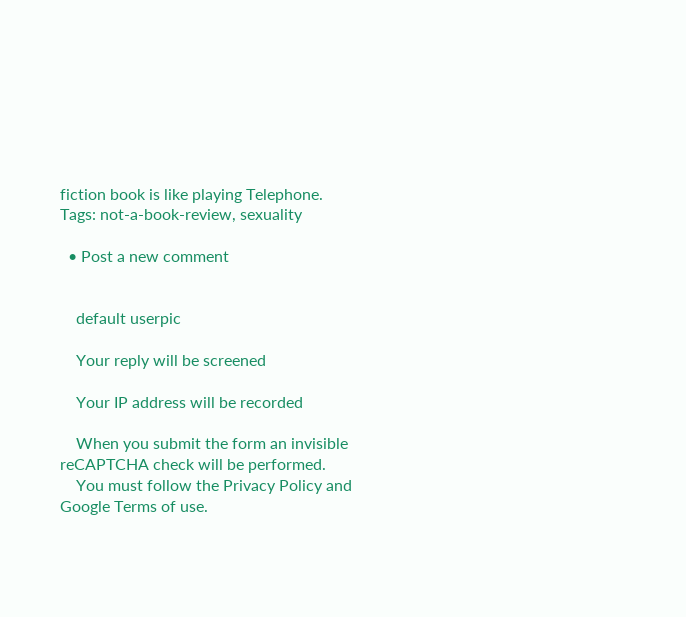fiction book is like playing Telephone.
Tags: not-a-book-review, sexuality

  • Post a new comment


    default userpic

    Your reply will be screened

    Your IP address will be recorded

    When you submit the form an invisible reCAPTCHA check will be performed.
    You must follow the Privacy Policy and Google Terms of use.